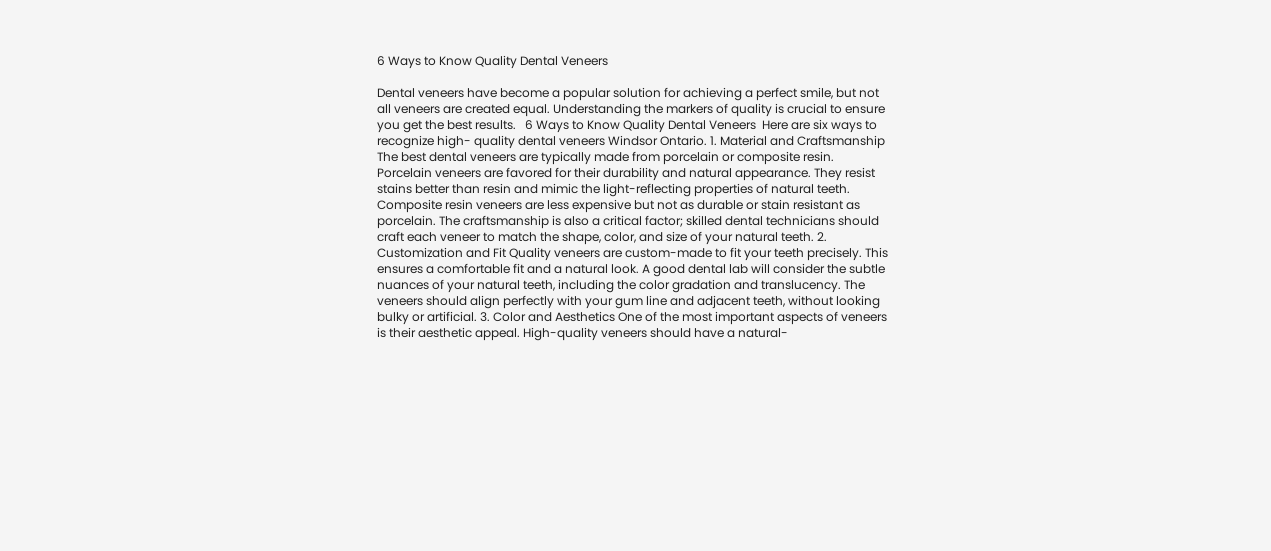6 Ways to Know Quality Dental Veneers

Dental veneers have become a popular solution for achieving a perfect smile, but not all veneers are created equal. Understanding the markers of quality is crucial to ensure you get the best results.   6 Ways to Know Quality Dental Veneers  Here are six ways to recognize high- quality dental veneers Windsor Ontario. 1. Material and Craftsmanship The best dental veneers are typically made from porcelain or composite resin. Porcelain veneers are favored for their durability and natural appearance. They resist stains better than resin and mimic the light-reflecting properties of natural teeth. Composite resin veneers are less expensive but not as durable or stain resistant as porcelain. The craftsmanship is also a critical factor; skilled dental technicians should craft each veneer to match the shape, color, and size of your natural teeth. 2. Customization and Fit Quality veneers are custom-made to fit your teeth precisely. This ensures a comfortable fit and a natural look. A good dental lab will consider the subtle nuances of your natural teeth, including the color gradation and translucency. The veneers should align perfectly with your gum line and adjacent teeth, without looking bulky or artificial. 3. Color and Aesthetics One of the most important aspects of veneers is their aesthetic appeal. High-quality veneers should have a natural-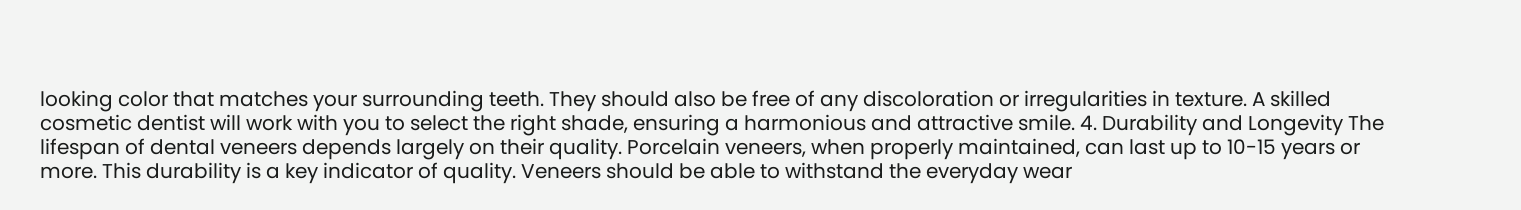looking color that matches your surrounding teeth. They should also be free of any discoloration or irregularities in texture. A skilled cosmetic dentist will work with you to select the right shade, ensuring a harmonious and attractive smile. 4. Durability and Longevity The lifespan of dental veneers depends largely on their quality. Porcelain veneers, when properly maintained, can last up to 10-15 years or more. This durability is a key indicator of quality. Veneers should be able to withstand the everyday wear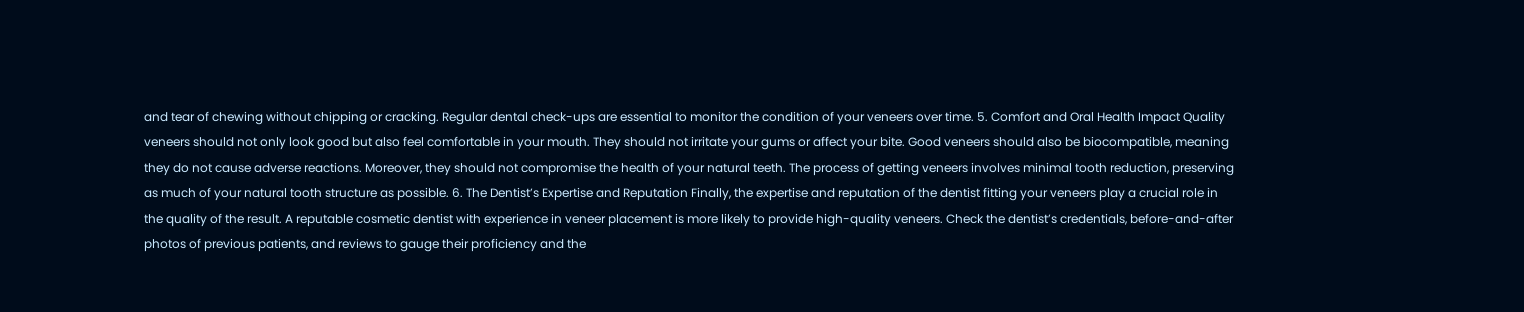and tear of chewing without chipping or cracking. Regular dental check-ups are essential to monitor the condition of your veneers over time. 5. Comfort and Oral Health Impact Quality veneers should not only look good but also feel comfortable in your mouth. They should not irritate your gums or affect your bite. Good veneers should also be biocompatible, meaning they do not cause adverse reactions. Moreover, they should not compromise the health of your natural teeth. The process of getting veneers involves minimal tooth reduction, preserving as much of your natural tooth structure as possible. 6. The Dentist’s Expertise and Reputation Finally, the expertise and reputation of the dentist fitting your veneers play a crucial role in the quality of the result. A reputable cosmetic dentist with experience in veneer placement is more likely to provide high-quality veneers. Check the dentist’s credentials, before-and-after photos of previous patients, and reviews to gauge their proficiency and the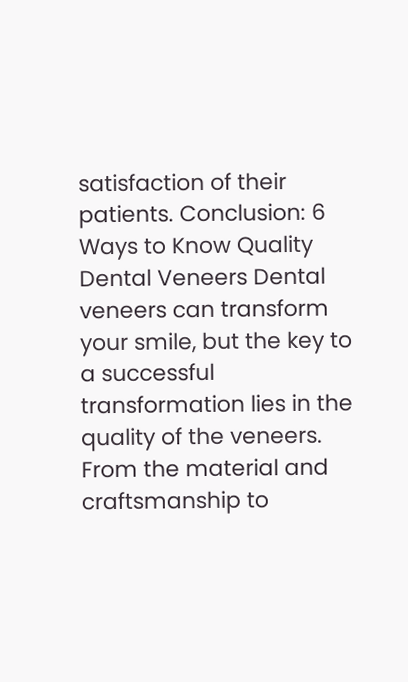satisfaction of their patients. Conclusion: 6 Ways to Know Quality Dental Veneers Dental veneers can transform your smile, but the key to a successful transformation lies in the quality of the veneers. From the material and craftsmanship to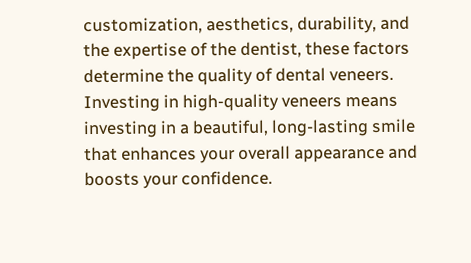customization, aesthetics, durability, and the expertise of the dentist, these factors determine the quality of dental veneers. Investing in high-quality veneers means investing in a beautiful, long-lasting smile that enhances your overall appearance and boosts your confidence.